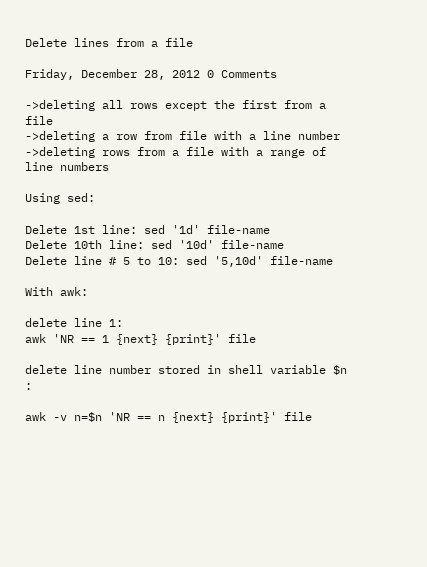Delete lines from a file

Friday, December 28, 2012 0 Comments

->deleting all rows except the first from a file
->deleting a row from file with a line number
->deleting rows from a file with a range of line numbers

Using sed:

Delete 1st line: sed '1d' file-name
Delete 10th line: sed '10d' file-name
Delete line # 5 to 10: sed '5,10d' file-name

With awk:

delete line 1:
awk 'NR == 1 {next} {print}' file

delete line number stored in shell variable $n :

awk -v n=$n 'NR == n {next} {print}' file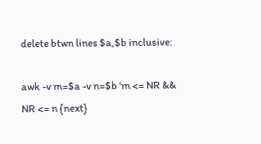delete btwn lines $a,$b inclusive:

awk -v m=$a -v n=$b 'm <= NR && NR <= n {next}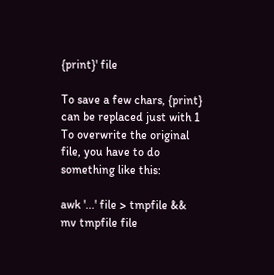{print}' file

To save a few chars, {print} can be replaced just with 1
To overwrite the original file, you have to do something like this:

awk '...' file > tmpfile && mv tmpfile file